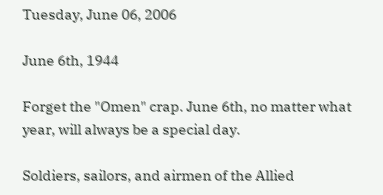Tuesday, June 06, 2006

June 6th, 1944

Forget the "Omen" crap. June 6th, no matter what year, will always be a special day.

Soldiers, sailors, and airmen of the Allied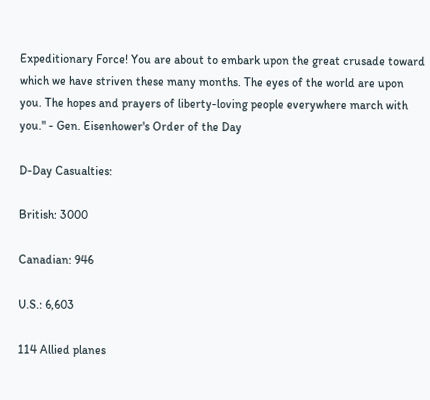Expeditionary Force! You are about to embark upon the great crusade toward which we have striven these many months. The eyes of the world are upon you. The hopes and prayers of liberty-loving people everywhere march with you." - Gen. Eisenhower's Order of the Day

D-Day Casualties:

British: 3000

Canadian: 946

U.S.: 6,603

114 Allied planes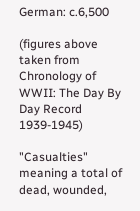German: c.6,500

(figures above taken from Chronology of WWII: The Day By Day Record 1939-1945)

"Casualties" meaning a total of dead, wounded,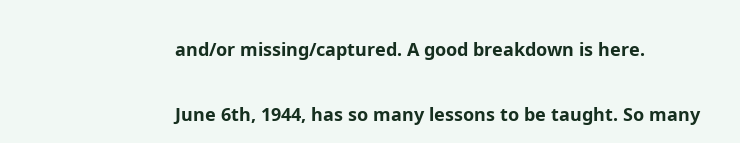and/or missing/captured. A good breakdown is here.

June 6th, 1944, has so many lessons to be taught. So many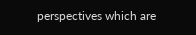perspectives which are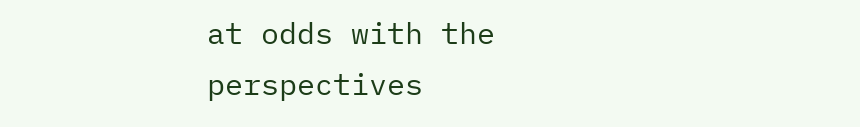at odds with the perspectives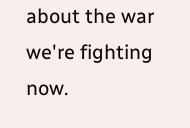about the war we're fighting now.